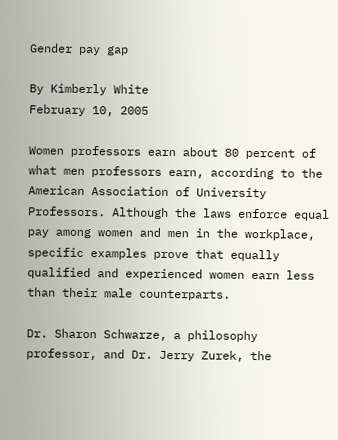Gender pay gap

By Kimberly White
February 10, 2005

Women professors earn about 80 percent of what men professors earn, according to the American Association of University Professors. Although the laws enforce equal pay among women and men in the workplace, specific examples prove that equally qualified and experienced women earn less than their male counterparts.

Dr. Sharon Schwarze, a philosophy professor, and Dr. Jerry Zurek, the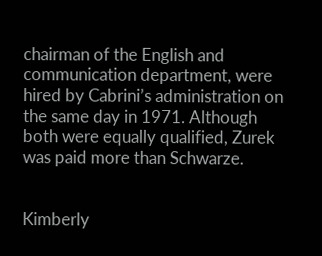chairman of the English and communication department, were hired by Cabrini’s administration on the same day in 1971. Although both were equally qualified, Zurek was paid more than Schwarze.


Kimberly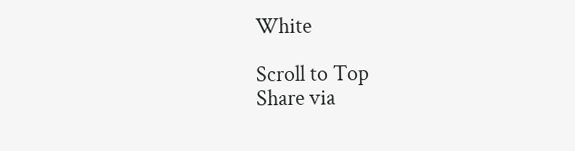White

Scroll to Top
Share via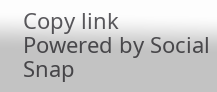Copy link
Powered by Social Snap